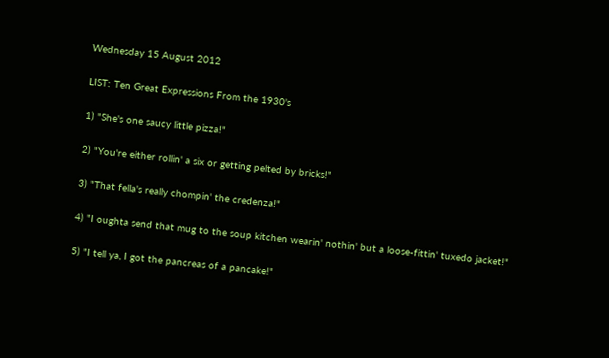Wednesday 15 August 2012

LIST: Ten Great Expressions From the 1930's

1) "She's one saucy little pizza!"

2) "You're either rollin' a six or getting pelted by bricks!"

3) "That fella's really chompin' the credenza!"

4) "I oughta send that mug to the soup kitchen wearin' nothin' but a loose-fittin' tuxedo jacket!"

5) "I tell ya, I got the pancreas of a pancake!"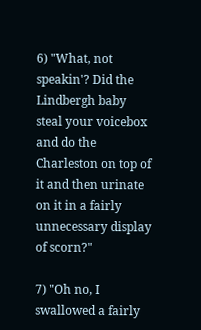6) "What, not speakin'? Did the Lindbergh baby steal your voicebox and do the Charleston on top of it and then urinate on it in a fairly unnecessary display of scorn?"

7) "Oh no, I swallowed a fairly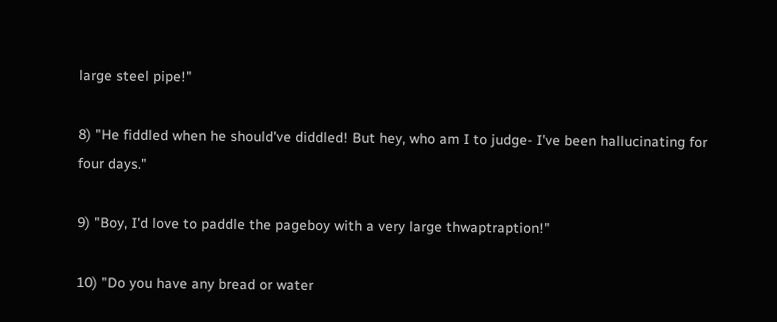large steel pipe!"

8) "He fiddled when he should've diddled! But hey, who am I to judge- I've been hallucinating for four days."

9) "Boy, I'd love to paddle the pageboy with a very large thwaptraption!"

10) "Do you have any bread or water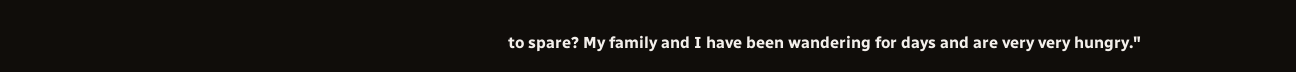to spare? My family and I have been wandering for days and are very very hungry."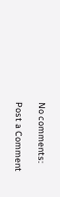No comments:

Post a Comment